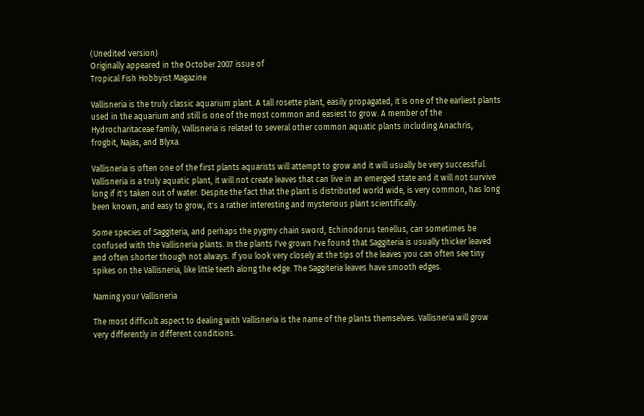(Unedited version)
Originally appeared in the October 2007 issue of
Tropical Fish Hobbyist Magazine

Vallisneria is the truly classic aquarium plant. A tall rosette plant, easily propagated, it is one of the earliest plants used in the aquarium and still is one of the most common and easiest to grow. A member of the Hydrocharitaceae family, Vallisneria is related to several other common aquatic plants including Anachris, frogbit, Najas, and Blyxa.

Vallisneria is often one of the first plants aquarists will attempt to grow and it will usually be very successful. Vallisneria is a truly aquatic plant, it will not create leaves that can live in an emerged state and it will not survive long if it's taken out of water. Despite the fact that the plant is distributed world wide, is very common, has long been known, and easy to grow, it's a rather interesting and mysterious plant scientifically.

Some species of Saggiteria, and perhaps the pygmy chain sword, Echinodorus tenellus, can sometimes be confused with the Vallisneria plants. In the plants I've grown I've found that Saggiteria is usually thicker leaved and often shorter though not always. If you look very closely at the tips of the leaves you can often see tiny spikes on the Vallisneria, like little teeth along the edge. The Saggiteria leaves have smooth edges.

Naming your Vallisneria

The most difficult aspect to dealing with Vallisneria is the name of the plants themselves. Vallisneria will grow very differently in different conditions.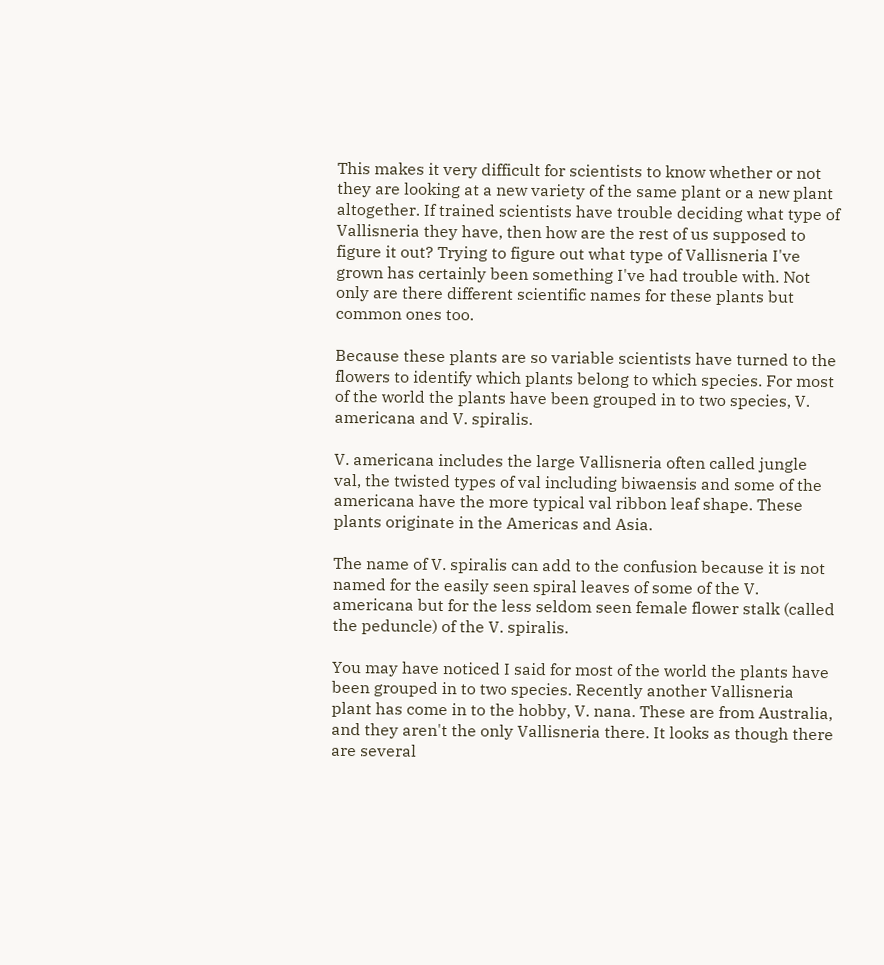This makes it very difficult for scientists to know whether or not they are looking at a new variety of the same plant or a new plant altogether. If trained scientists have trouble deciding what type of Vallisneria they have, then how are the rest of us supposed to figure it out? Trying to figure out what type of Vallisneria I've grown has certainly been something I've had trouble with. Not only are there different scientific names for these plants but common ones too.

Because these plants are so variable scientists have turned to the flowers to identify which plants belong to which species. For most of the world the plants have been grouped in to two species, V. americana and V. spiralis.

V. americana includes the large Vallisneria often called jungle val, the twisted types of val including biwaensis and some of the americana have the more typical val ribbon leaf shape. These plants originate in the Americas and Asia.

The name of V. spiralis can add to the confusion because it is not named for the easily seen spiral leaves of some of the V. americana but for the less seldom seen female flower stalk (called the peduncle) of the V. spiralis.

You may have noticed I said for most of the world the plants have been grouped in to two species. Recently another Vallisneria plant has come in to the hobby, V. nana. These are from Australia, and they aren't the only Vallisneria there. It looks as though there are several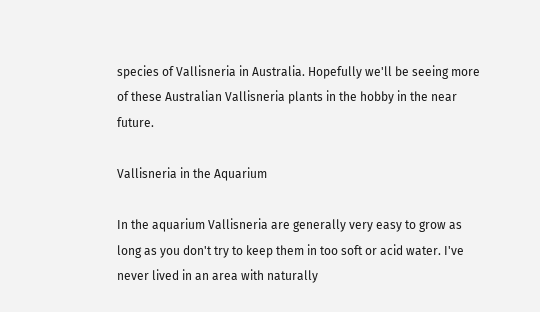species of Vallisneria in Australia. Hopefully we'll be seeing more of these Australian Vallisneria plants in the hobby in the near future.

Vallisneria in the Aquarium

In the aquarium Vallisneria are generally very easy to grow as long as you don't try to keep them in too soft or acid water. I've never lived in an area with naturally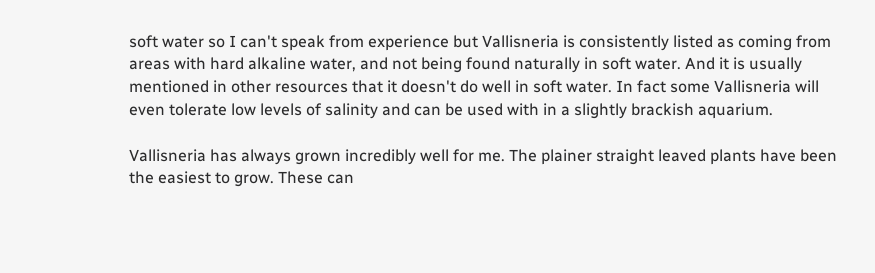soft water so I can't speak from experience but Vallisneria is consistently listed as coming from areas with hard alkaline water, and not being found naturally in soft water. And it is usually mentioned in other resources that it doesn't do well in soft water. In fact some Vallisneria will even tolerate low levels of salinity and can be used with in a slightly brackish aquarium.

Vallisneria has always grown incredibly well for me. The plainer straight leaved plants have been the easiest to grow. These can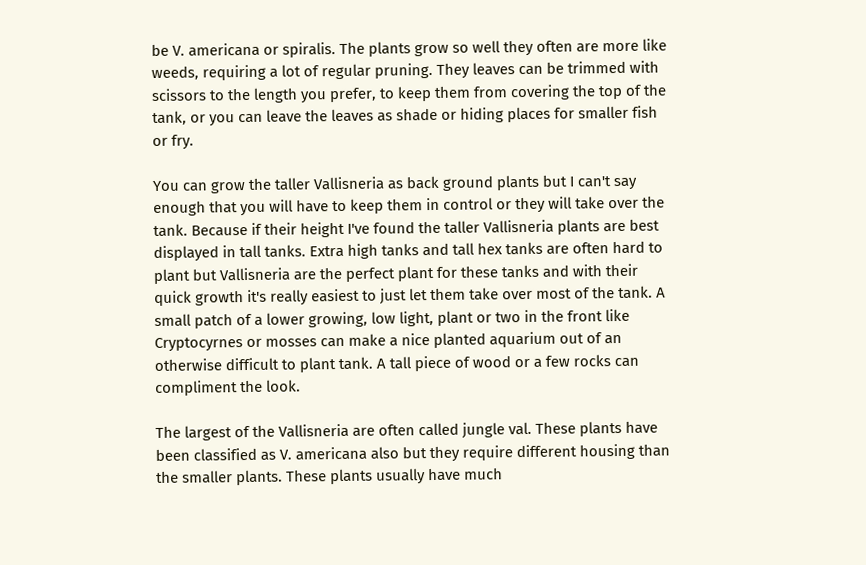be V. americana or spiralis. The plants grow so well they often are more like weeds, requiring a lot of regular pruning. They leaves can be trimmed with scissors to the length you prefer, to keep them from covering the top of the tank, or you can leave the leaves as shade or hiding places for smaller fish or fry.

You can grow the taller Vallisneria as back ground plants but I can't say enough that you will have to keep them in control or they will take over the tank. Because if their height I've found the taller Vallisneria plants are best displayed in tall tanks. Extra high tanks and tall hex tanks are often hard to plant but Vallisneria are the perfect plant for these tanks and with their quick growth it's really easiest to just let them take over most of the tank. A small patch of a lower growing, low light, plant or two in the front like Cryptocyrnes or mosses can make a nice planted aquarium out of an otherwise difficult to plant tank. A tall piece of wood or a few rocks can compliment the look.

The largest of the Vallisneria are often called jungle val. These plants have been classified as V. americana also but they require different housing than the smaller plants. These plants usually have much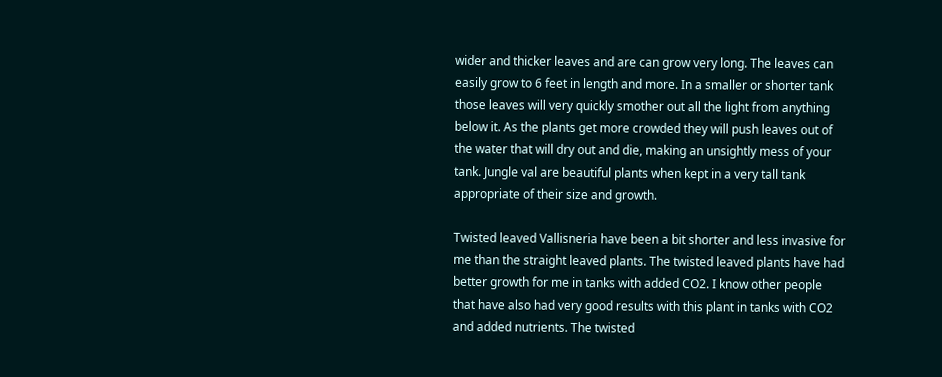wider and thicker leaves and are can grow very long. The leaves can easily grow to 6 feet in length and more. In a smaller or shorter tank those leaves will very quickly smother out all the light from anything below it. As the plants get more crowded they will push leaves out of the water that will dry out and die, making an unsightly mess of your tank. Jungle val are beautiful plants when kept in a very tall tank appropriate of their size and growth.

Twisted leaved Vallisneria have been a bit shorter and less invasive for me than the straight leaved plants. The twisted leaved plants have had better growth for me in tanks with added CO2. I know other people that have also had very good results with this plant in tanks with CO2 and added nutrients. The twisted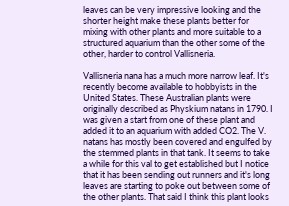leaves can be very impressive looking and the shorter height make these plants better for mixing with other plants and more suitable to a structured aquarium than the other some of the other, harder to control Vallisneria.

Vallisneria nana has a much more narrow leaf. It's recently become available to hobbyists in the United States. These Australian plants were originally described as Physkium natans in 1790. I was given a start from one of these plant and added it to an aquarium with added CO2. The V. natans has mostly been covered and engulfed by the stemmed plants in that tank. It seems to take a while for this val to get established but I notice that it has been sending out runners and it's long leaves are starting to poke out between some of the other plants. That said I think this plant looks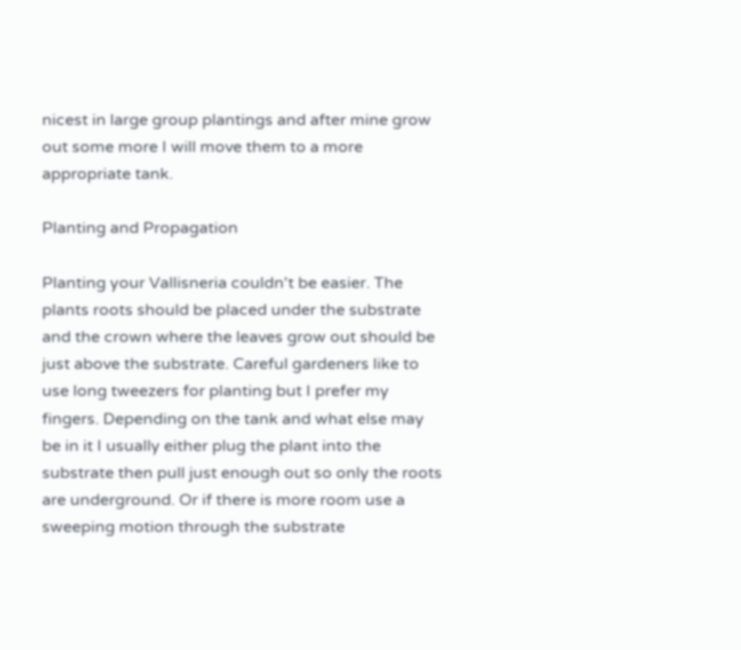nicest in large group plantings and after mine grow out some more I will move them to a more appropriate tank.

Planting and Propagation

Planting your Vallisneria couldn't be easier. The plants roots should be placed under the substrate and the crown where the leaves grow out should be just above the substrate. Careful gardeners like to use long tweezers for planting but I prefer my fingers. Depending on the tank and what else may be in it I usually either plug the plant into the substrate then pull just enough out so only the roots are underground. Or if there is more room use a sweeping motion through the substrate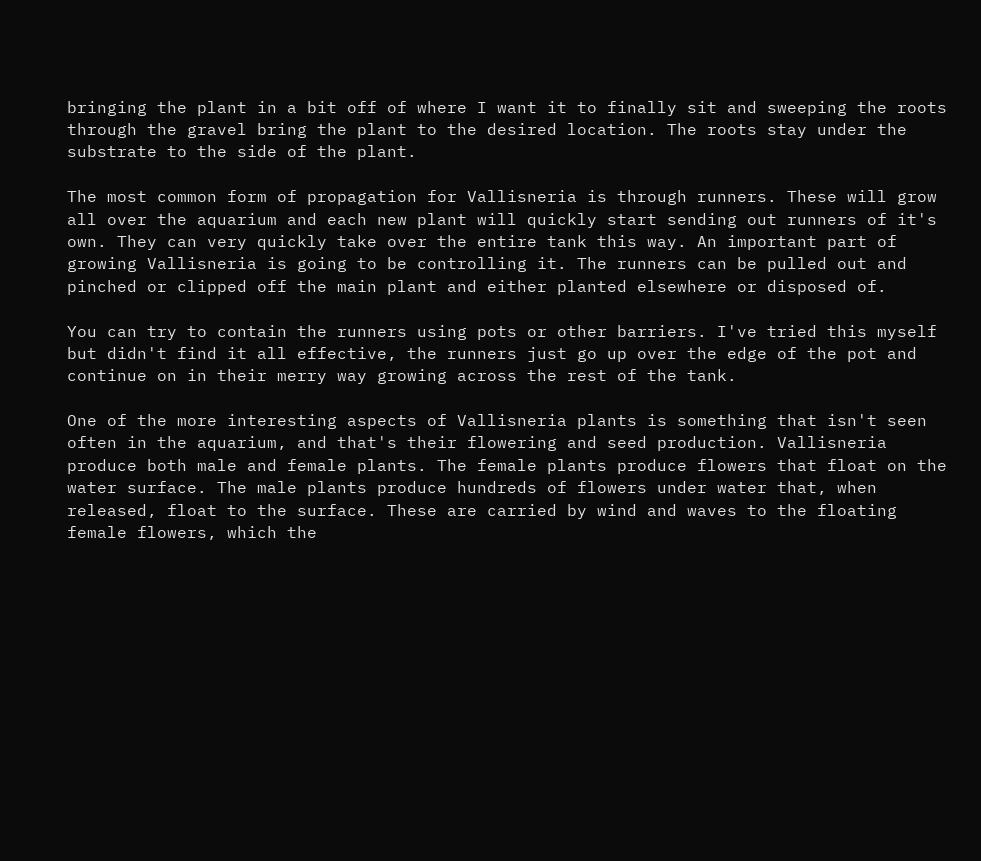bringing the plant in a bit off of where I want it to finally sit and sweeping the roots through the gravel bring the plant to the desired location. The roots stay under the substrate to the side of the plant.

The most common form of propagation for Vallisneria is through runners. These will grow all over the aquarium and each new plant will quickly start sending out runners of it's own. They can very quickly take over the entire tank this way. An important part of growing Vallisneria is going to be controlling it. The runners can be pulled out and pinched or clipped off the main plant and either planted elsewhere or disposed of.

You can try to contain the runners using pots or other barriers. I've tried this myself but didn't find it all effective, the runners just go up over the edge of the pot and continue on in their merry way growing across the rest of the tank.

One of the more interesting aspects of Vallisneria plants is something that isn't seen often in the aquarium, and that's their flowering and seed production. Vallisneria produce both male and female plants. The female plants produce flowers that float on the water surface. The male plants produce hundreds of flowers under water that, when released, float to the surface. These are carried by wind and waves to the floating female flowers, which the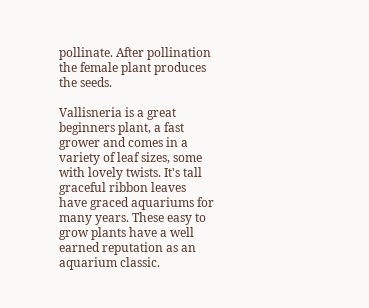pollinate. After pollination the female plant produces the seeds.

Vallisneria is a great beginners plant, a fast grower and comes in a variety of leaf sizes, some with lovely twists. It's tall graceful ribbon leaves have graced aquariums for many years. These easy to grow plants have a well earned reputation as an aquarium classic.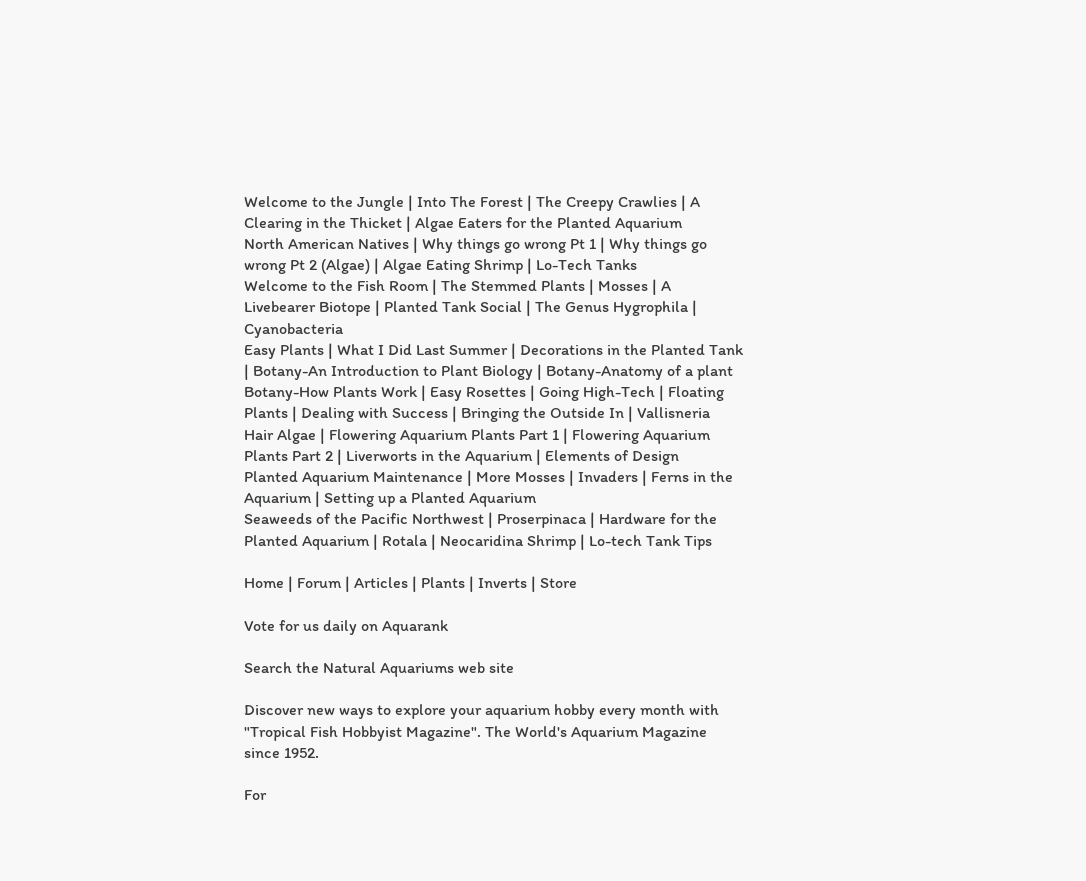Welcome to the Jungle | Into The Forest | The Creepy Crawlies | A Clearing in the Thicket | Algae Eaters for the Planted Aquarium
North American Natives | Why things go wrong Pt 1 | Why things go wrong Pt 2 (Algae) | Algae Eating Shrimp | Lo-Tech Tanks
Welcome to the Fish Room | The Stemmed Plants | Mosses | A Livebearer Biotope | Planted Tank Social | The Genus Hygrophila | Cyanobacteria
Easy Plants | What I Did Last Summer | Decorations in the Planted Tank | Botany-An Introduction to Plant Biology | Botany-Anatomy of a plant
Botany-How Plants Work | Easy Rosettes | Going High-Tech | Floating Plants | Dealing with Success | Bringing the Outside In | Vallisneria
Hair Algae | Flowering Aquarium Plants Part 1 | Flowering Aquarium Plants Part 2 | Liverworts in the Aquarium | Elements of Design
Planted Aquarium Maintenance | More Mosses | Invaders | Ferns in the Aquarium | Setting up a Planted Aquarium
Seaweeds of the Pacific Northwest | Proserpinaca | Hardware for the Planted Aquarium | Rotala | Neocaridina Shrimp | Lo-tech Tank Tips

Home | Forum | Articles | Plants | Inverts | Store

Vote for us daily on Aquarank

Search the Natural Aquariums web site

Discover new ways to explore your aquarium hobby every month with "Tropical Fish Hobbyist Magazine". The World's Aquarium Magazine since 1952.

For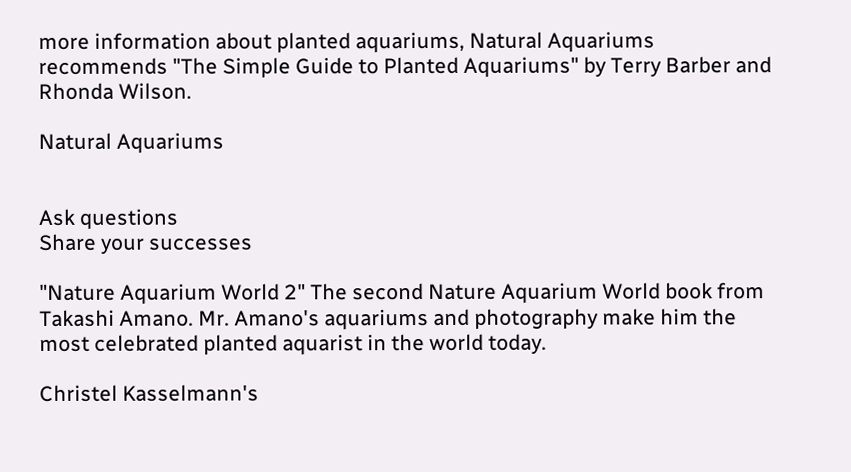more information about planted aquariums, Natural Aquariums recommends "The Simple Guide to Planted Aquariums" by Terry Barber and Rhonda Wilson.

Natural Aquariums


Ask questions
Share your successes

"Nature Aquarium World 2" The second Nature Aquarium World book from Takashi Amano. Mr. Amano's aquariums and photography make him the most celebrated planted aquarist in the world today.

Christel Kasselmann's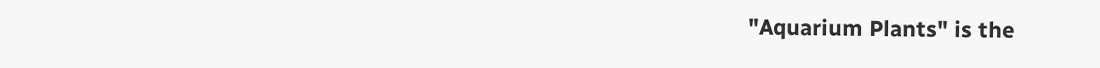"Aquarium Plants" is the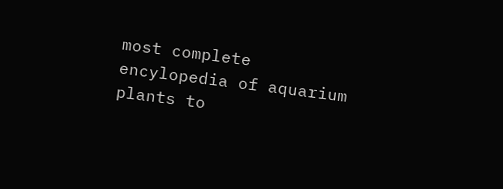most complete encylopedia of aquarium plants to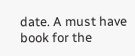date. A must have book for the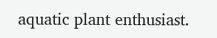aquatic plant enthusiast.